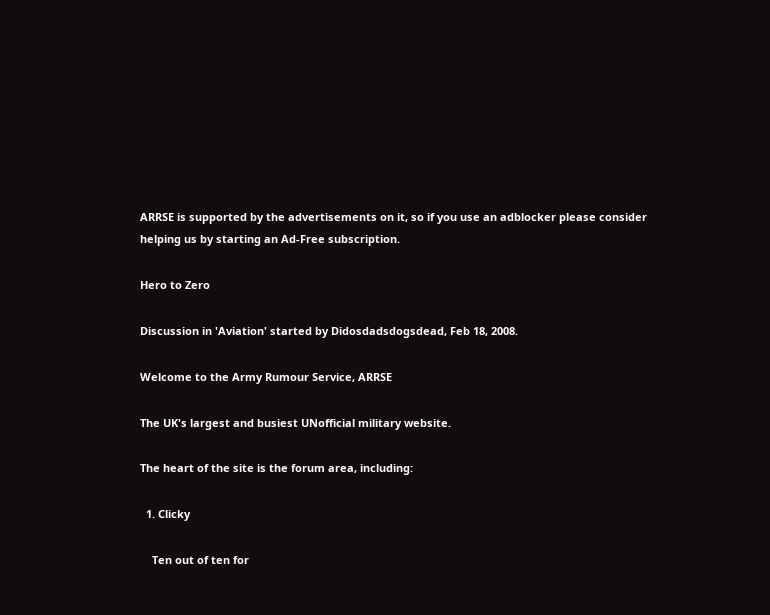ARRSE is supported by the advertisements on it, so if you use an adblocker please consider helping us by starting an Ad-Free subscription.

Hero to Zero

Discussion in 'Aviation' started by Didosdadsdogsdead, Feb 18, 2008.

Welcome to the Army Rumour Service, ARRSE

The UK's largest and busiest UNofficial military website.

The heart of the site is the forum area, including:

  1. Clicky

    Ten out of ten for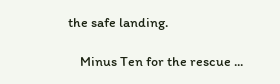the safe landing.

    Minus Ten for the rescue ...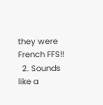they were French FFS!!
  2. Sounds like a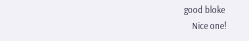good bloke
    Nice one!